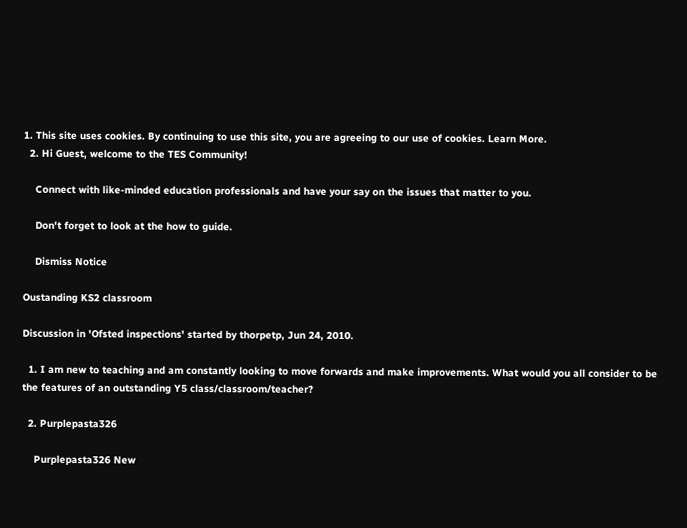1. This site uses cookies. By continuing to use this site, you are agreeing to our use of cookies. Learn More.
  2. Hi Guest, welcome to the TES Community!

    Connect with like-minded education professionals and have your say on the issues that matter to you.

    Don't forget to look at the how to guide.

    Dismiss Notice

Oustanding KS2 classroom

Discussion in 'Ofsted inspections' started by thorpetp, Jun 24, 2010.

  1. I am new to teaching and am constantly looking to move forwards and make improvements. What would you all consider to be the features of an outstanding Y5 class/classroom/teacher?

  2. Purplepasta326

    Purplepasta326 New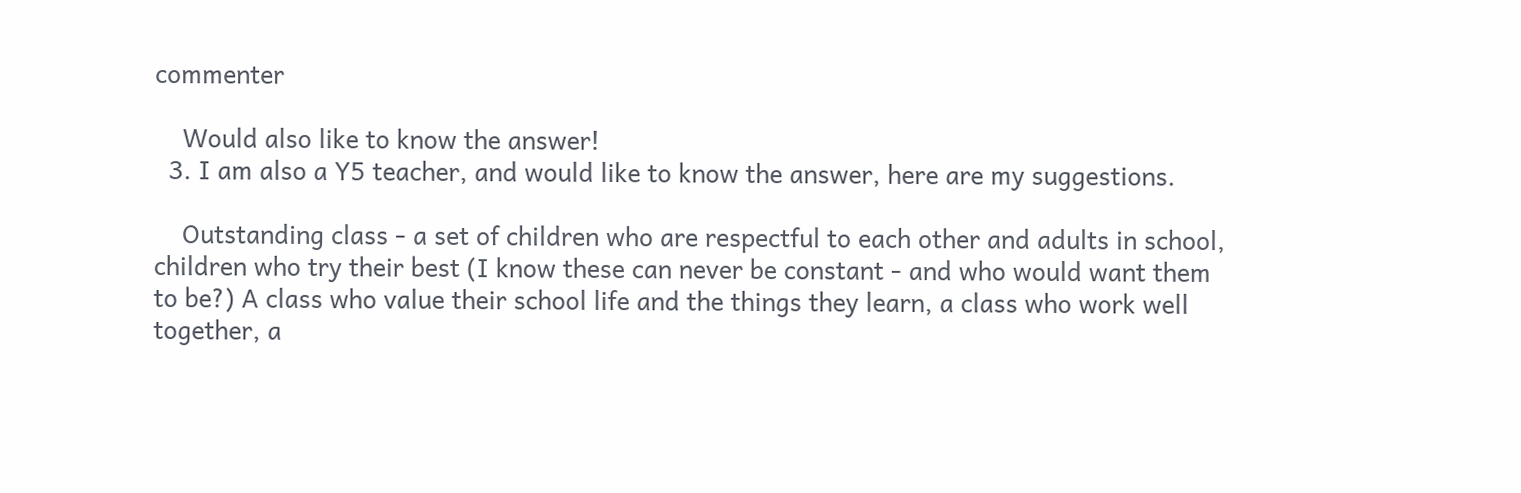commenter

    Would also like to know the answer!
  3. I am also a Y5 teacher, and would like to know the answer, here are my suggestions.

    Outstanding class - a set of children who are respectful to each other and adults in school, children who try their best (I know these can never be constant - and who would want them to be?) A class who value their school life and the things they learn, a class who work well together, a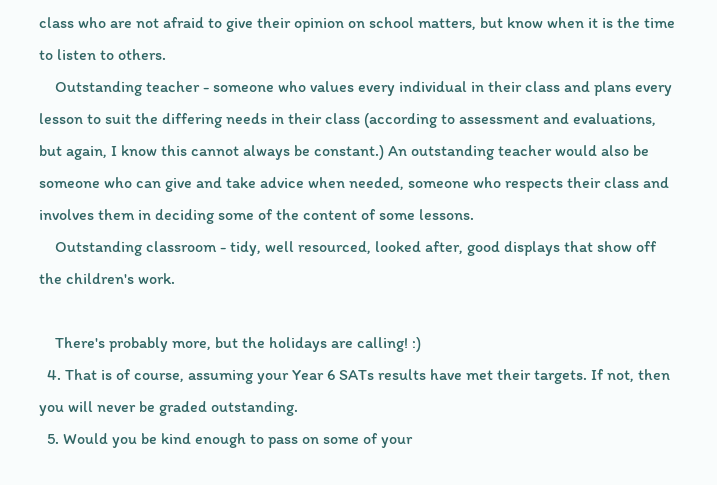class who are not afraid to give their opinion on school matters, but know when it is the time to listen to others.
    Outstanding teacher - someone who values every individual in their class and plans every lesson to suit the differing needs in their class (according to assessment and evaluations, but again, I know this cannot always be constant.) An outstanding teacher would also be someone who can give and take advice when needed, someone who respects their class and involves them in deciding some of the content of some lessons.
    Outstanding classroom - tidy, well resourced, looked after, good displays that show off the children's work.

    There's probably more, but the holidays are calling! :)
  4. That is of course, assuming your Year 6 SATs results have met their targets. If not, then you will never be graded outstanding.
  5. Would you be kind enough to pass on some of your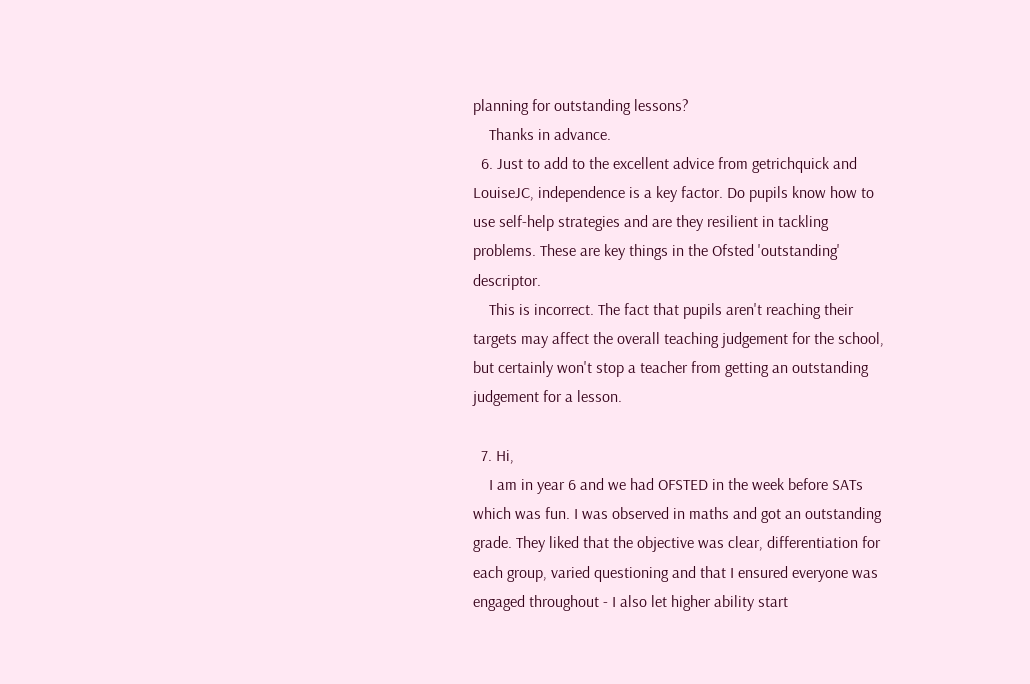planning for outstanding lessons?
    Thanks in advance.
  6. Just to add to the excellent advice from getrichquick and LouiseJC, independence is a key factor. Do pupils know how to use self-help strategies and are they resilient in tackling problems. These are key things in the Ofsted 'outstanding' descriptor.
    This is incorrect. The fact that pupils aren't reaching their targets may affect the overall teaching judgement for the school, but certainly won't stop a teacher from getting an outstanding judgement for a lesson.

  7. Hi,
    I am in year 6 and we had OFSTED in the week before SATs which was fun. I was observed in maths and got an outstanding grade. They liked that the objective was clear, differentiation for each group, varied questioning and that I ensured everyone was engaged throughout - I also let higher ability start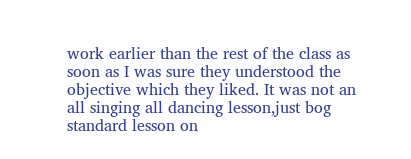work earlier than the rest of the class as soon as I was sure they understood the objective which they liked. It was not an all singing all dancing lesson,just bog standard lesson on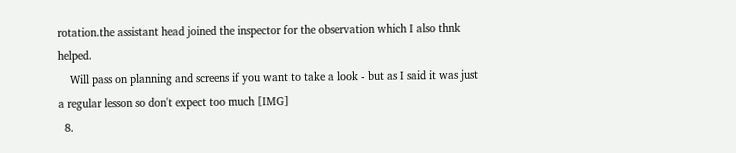rotation.the assistant head joined the inspector for the observation which I also thnk helped.
    Will pass on planning and screens if you want to take a look - but as I said it was just a regular lesson so don't expect too much [IMG]
  8.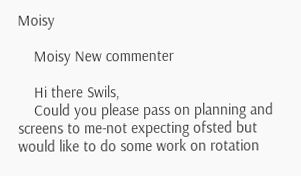Moisy

    Moisy New commenter

    Hi there Swils,
    Could you please pass on planning and screens to me-not expecting ofsted but would like to do some work on rotation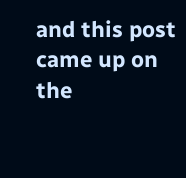and this post came up on the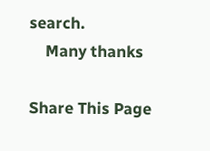search.
    Many thanks

Share This Page